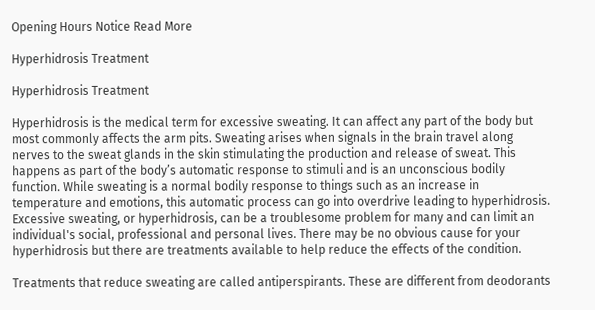Opening Hours Notice Read More

Hyperhidrosis Treatment

Hyperhidrosis Treatment

Hyperhidrosis is the medical term for excessive sweating. It can affect any part of the body but most commonly affects the arm pits. Sweating arises when signals in the brain travel along nerves to the sweat glands in the skin stimulating the production and release of sweat. This happens as part of the body’s automatic response to stimuli and is an unconscious bodily function. While sweating is a normal bodily response to things such as an increase in temperature and emotions, this automatic process can go into overdrive leading to hyperhidrosis. Excessive sweating, or hyperhidrosis, can be a troublesome problem for many and can limit an individual's social, professional and personal lives. There may be no obvious cause for your hyperhidrosis but there are treatments available to help reduce the effects of the condition.

Treatments that reduce sweating are called antiperspirants. These are different from deodorants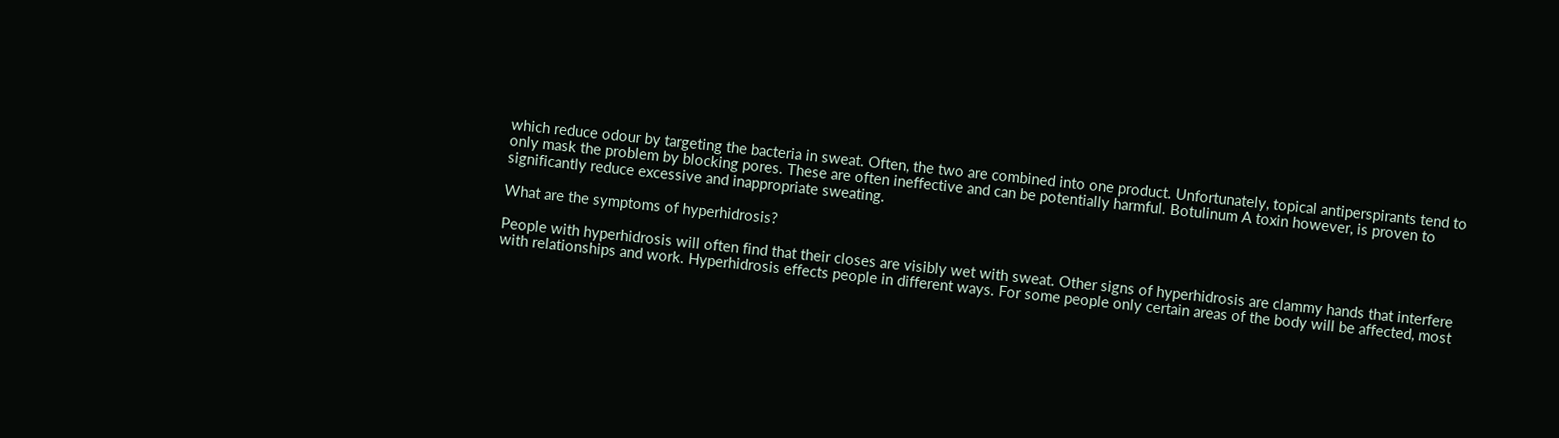which reduce odour by targeting the bacteria in sweat. Often, the two are combined into one product. Unfortunately, topical antiperspirants tend to only mask the problem by blocking pores. These are often ineffective and can be potentially harmful. Botulinum A toxin however, is proven to significantly reduce excessive and inappropriate sweating.

What are the symptoms of hyperhidrosis?

People with hyperhidrosis will often find that their closes are visibly wet with sweat. Other signs of hyperhidrosis are clammy hands that interfere with relationships and work. Hyperhidrosis effects people in different ways. For some people only certain areas of the body will be affected, most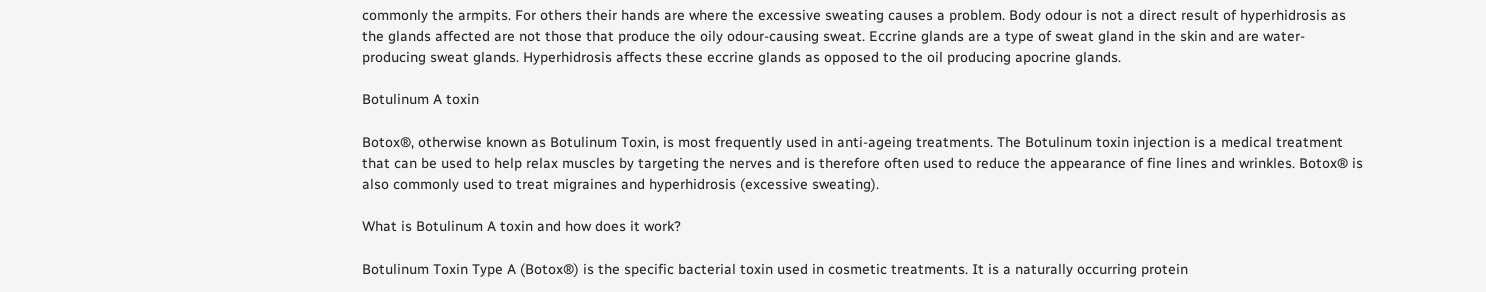commonly the armpits. For others their hands are where the excessive sweating causes a problem. Body odour is not a direct result of hyperhidrosis as the glands affected are not those that produce the oily odour-causing sweat. Eccrine glands are a type of sweat gland in the skin and are water-producing sweat glands. Hyperhidrosis affects these eccrine glands as opposed to the oil producing apocrine glands.

Botulinum A toxin

Botox®, otherwise known as Botulinum Toxin, is most frequently used in anti-ageing treatments. The Botulinum toxin injection is a medical treatment that can be used to help relax muscles by targeting the nerves and is therefore often used to reduce the appearance of fine lines and wrinkles. Botox® is also commonly used to treat migraines and hyperhidrosis (excessive sweating).

What is Botulinum A toxin and how does it work?

Botulinum Toxin Type A (Botox®) is the specific bacterial toxin used in cosmetic treatments. It is a naturally occurring protein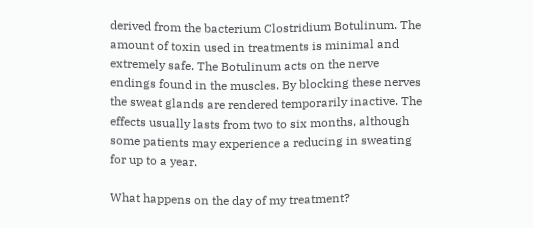derived from the bacterium Clostridium Botulinum. The amount of toxin used in treatments is minimal and extremely safe. The Botulinum acts on the nerve endings found in the muscles. By blocking these nerves the sweat glands are rendered temporarily inactive. The effects usually lasts from two to six months, although some patients may experience a reducing in sweating for up to a year.

What happens on the day of my treatment?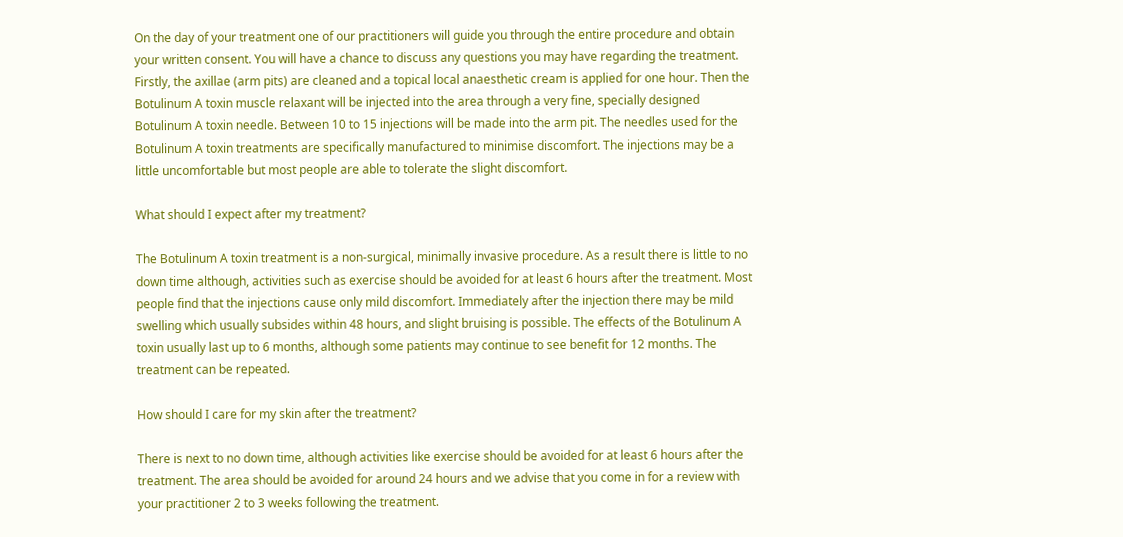On the day of your treatment one of our practitioners will guide you through the entire procedure and obtain your written consent. You will have a chance to discuss any questions you may have regarding the treatment. Firstly, the axillae (arm pits) are cleaned and a topical local anaesthetic cream is applied for one hour. Then the Botulinum A toxin muscle relaxant will be injected into the area through a very fine, specially designed Botulinum A toxin needle. Between 10 to 15 injections will be made into the arm pit. The needles used for the Botulinum A toxin treatments are specifically manufactured to minimise discomfort. The injections may be a little uncomfortable but most people are able to tolerate the slight discomfort.

What should I expect after my treatment?

The Botulinum A toxin treatment is a non-surgical, minimally invasive procedure. As a result there is little to no down time although, activities such as exercise should be avoided for at least 6 hours after the treatment. Most people find that the injections cause only mild discomfort. Immediately after the injection there may be mild swelling which usually subsides within 48 hours, and slight bruising is possible. The effects of the Botulinum A toxin usually last up to 6 months, although some patients may continue to see benefit for 12 months. The treatment can be repeated.

How should I care for my skin after the treatment?

There is next to no down time, although activities like exercise should be avoided for at least 6 hours after the treatment. The area should be avoided for around 24 hours and we advise that you come in for a review with your practitioner 2 to 3 weeks following the treatment.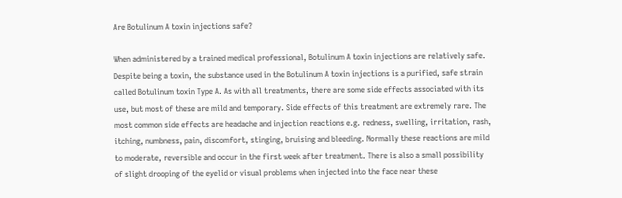Are Botulinum A toxin injections safe?

When administered by a trained medical professional, Botulinum A toxin injections are relatively safe. Despite being a toxin, the substance used in the Botulinum A toxin injections is a purified, safe strain called Botulinum toxin Type A. As with all treatments, there are some side effects associated with its use, but most of these are mild and temporary. Side effects of this treatment are extremely rare. The most common side effects are headache and injection reactions e.g. redness, swelling, irritation, rash, itching, numbness, pain, discomfort, stinging, bruising and bleeding. Normally these reactions are mild to moderate, reversible and occur in the first week after treatment. There is also a small possibility of slight drooping of the eyelid or visual problems when injected into the face near these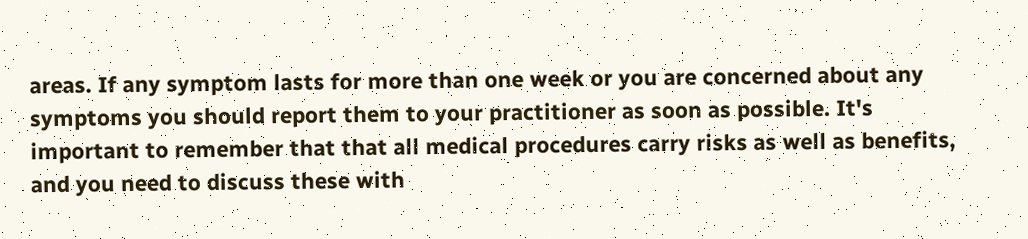areas. If any symptom lasts for more than one week or you are concerned about any symptoms you should report them to your practitioner as soon as possible. It's important to remember that that all medical procedures carry risks as well as benefits, and you need to discuss these with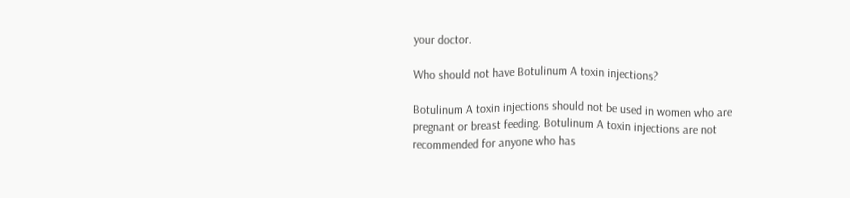your doctor.

Who should not have Botulinum A toxin injections?

Botulinum A toxin injections should not be used in women who are pregnant or breast feeding. Botulinum A toxin injections are not recommended for anyone who has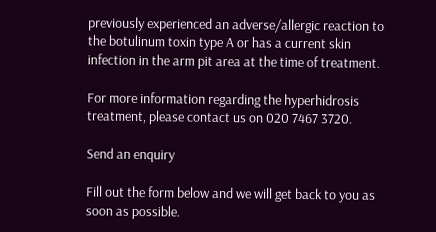previously experienced an adverse/allergic reaction to the botulinum toxin type A or has a current skin infection in the arm pit area at the time of treatment.

For more information regarding the hyperhidrosis treatment, please contact us on 020 7467 3720.

Send an enquiry

Fill out the form below and we will get back to you as soon as possible.